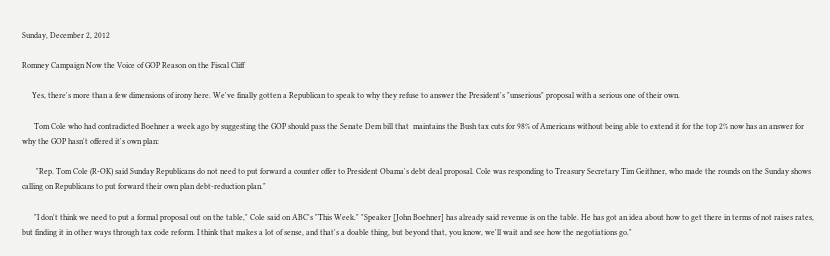Sunday, December 2, 2012

Romney Campaign Now the Voice of GOP Reason on the Fiscal Cliff

     Yes, there's more than a few dimensions of irony here. We've finally gotten a Republican to speak to why they refuse to answer the President's "unserious" proposal with a serious one of their own.

      Tom Cole who had contradicted Boehner a week ago by suggesting the GOP should pass the Senate Dem bill that  maintains the Bush tax cuts for 98% of Americans without being able to extend it for the top 2% now has an answer for why the GOP hasn't offered it's own plan:

       "Rep. Tom Cole (R-OK) said Sunday Republicans do not need to put forward a counter offer to President Obama's debt deal proposal. Cole was responding to Treasury Secretary Tim Geithner, who made the rounds on the Sunday shows calling on Republicans to put forward their own plan debt-reduction plan."

      "I don't think we need to put a formal proposal out on the table," Cole said on ABC's "This Week." "Speaker [John Boehner] has already said revenue is on the table. He has got an idea about how to get there in terms of not raises rates, but finding it in other ways through tax code reform. I think that makes a lot of sense, and that's a doable thing, but beyond that, you know, we'll wait and see how the negotiations go."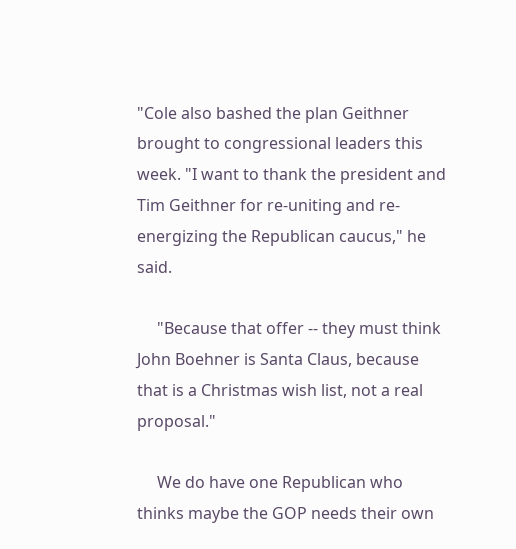"Cole also bashed the plan Geithner brought to congressional leaders this week. "I want to thank the president and Tim Geithner for re-uniting and re-energizing the Republican caucus," he said.

     "Because that offer -- they must think John Boehner is Santa Claus, because that is a Christmas wish list, not a real proposal."

     We do have one Republican who thinks maybe the GOP needs their own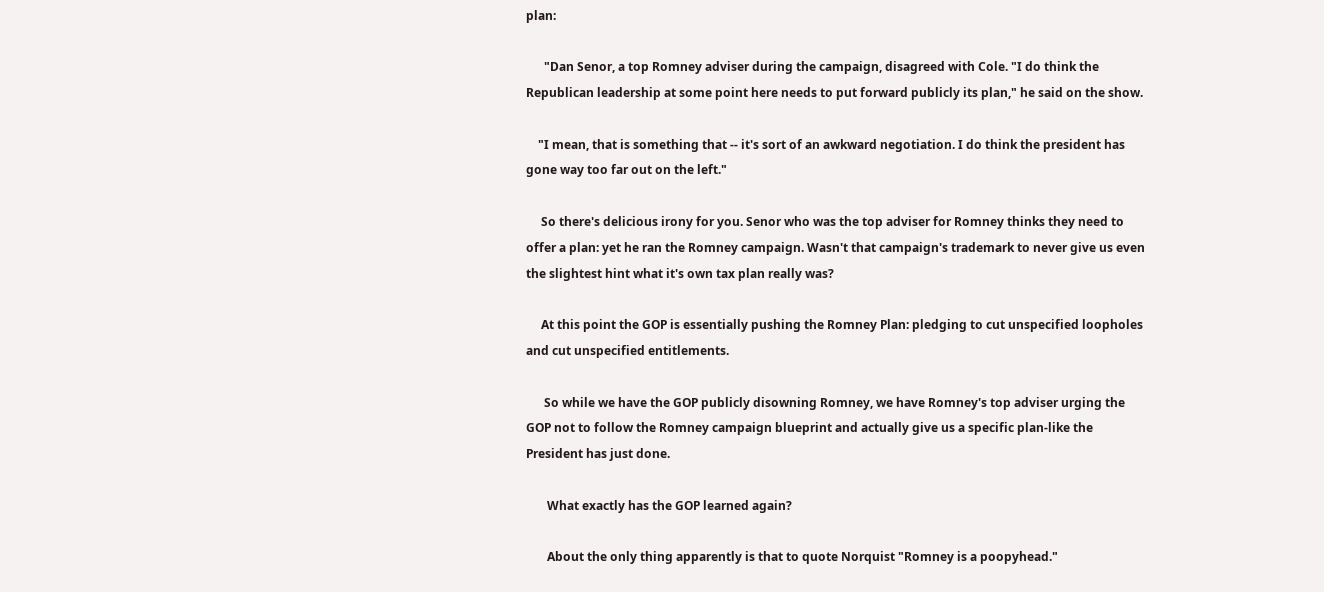plan:

      "Dan Senor, a top Romney adviser during the campaign, disagreed with Cole. "I do think the Republican leadership at some point here needs to put forward publicly its plan," he said on the show.

    "I mean, that is something that -- it's sort of an awkward negotiation. I do think the president has gone way too far out on the left."

     So there's delicious irony for you. Senor who was the top adviser for Romney thinks they need to offer a plan: yet he ran the Romney campaign. Wasn't that campaign's trademark to never give us even the slightest hint what it's own tax plan really was?

     At this point the GOP is essentially pushing the Romney Plan: pledging to cut unspecified loopholes and cut unspecified entitlements.

      So while we have the GOP publicly disowning Romney, we have Romney's top adviser urging the GOP not to follow the Romney campaign blueprint and actually give us a specific plan-like the President has just done.

       What exactly has the GOP learned again?

       About the only thing apparently is that to quote Norquist "Romney is a poopyhead."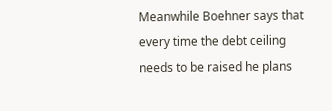Meanwhile Boehner says that every time the debt ceiling needs to be raised he plans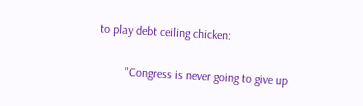to play debt ceiling chicken:

         "Congress is never going to give up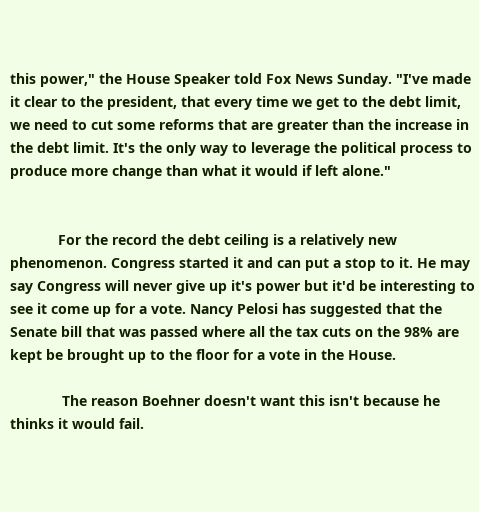this power," the House Speaker told Fox News Sunday. "I've made it clear to the president, that every time we get to the debt limit, we need to cut some reforms that are greater than the increase in the debt limit. It's the only way to leverage the political process to produce more change than what it would if left alone."


            For the record the debt ceiling is a relatively new phenomenon. Congress started it and can put a stop to it. He may say Congress will never give up it's power but it'd be interesting to see it come up for a vote. Nancy Pelosi has suggested that the Senate bill that was passed where all the tax cuts on the 98% are kept be brought up to the floor for a vote in the House.

             The reason Boehner doesn't want this isn't because he thinks it would fail.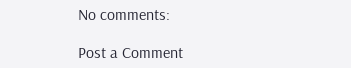No comments:

Post a Comment